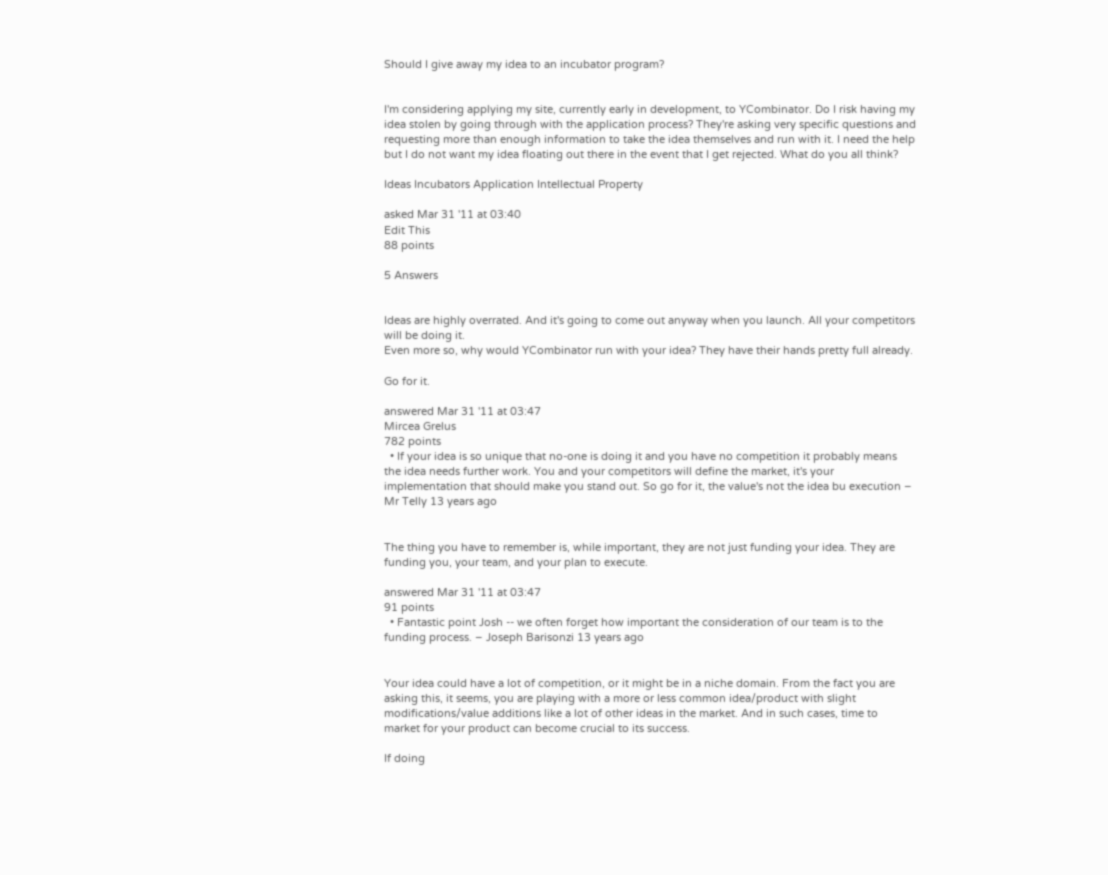Should I give away my idea to an incubator program?


I'm considering applying my site, currently early in development, to YCombinator. Do I risk having my idea stolen by going through with the application process? They're asking very specific questions and requesting more than enough information to take the idea themselves and run with it. I need the help but I do not want my idea floating out there in the event that I get rejected. What do you all think?

Ideas Incubators Application Intellectual Property

asked Mar 31 '11 at 03:40
Edit This
88 points

5 Answers


Ideas are highly overrated. And it's going to come out anyway when you launch. All your competitors will be doing it.
Even more so, why would YCombinator run with your idea? They have their hands pretty full already.

Go for it.

answered Mar 31 '11 at 03:47
Mircea Grelus
782 points
  • If your idea is so unique that no-one is doing it and you have no competition it probably means the idea needs further work. You and your competitors will define the market, it's your implementation that should make you stand out. So go for it, the value's not the idea bu execution – Mr Telly 13 years ago


The thing you have to remember is, while important, they are not just funding your idea. They are funding you, your team, and your plan to execute.

answered Mar 31 '11 at 03:47
91 points
  • Fantastic point Josh -- we often forget how important the consideration of our team is to the funding process. – Joseph Barisonzi 13 years ago


Your idea could have a lot of competition, or it might be in a niche domain. From the fact you are asking this, it seems, you are playing with a more or less common idea/product with slight modifications/value additions like a lot of other ideas in the market. And in such cases, time to market for your product can become crucial to its success.

If doing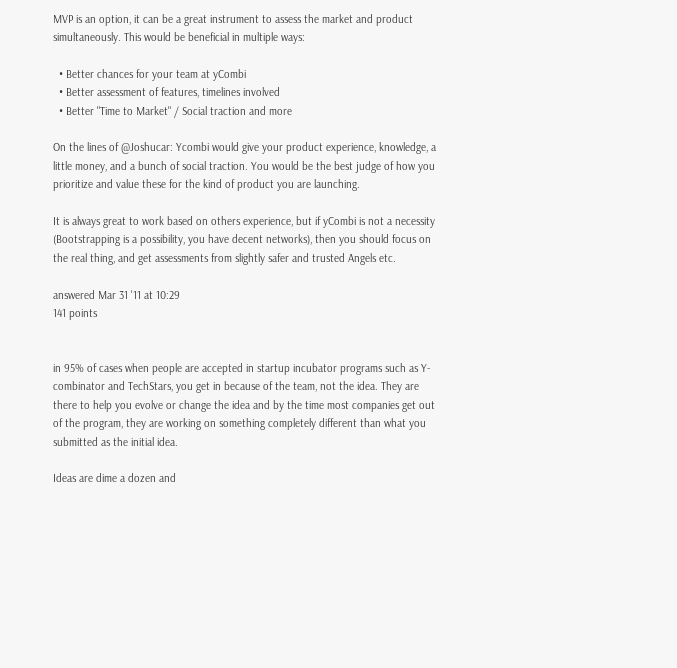MVP is an option, it can be a great instrument to assess the market and product simultaneously. This would be beneficial in multiple ways:

  • Better chances for your team at yCombi
  • Better assessment of features, timelines involved
  • Better "Time to Market" / Social traction and more

On the lines of @Joshucar: Ycombi would give your product experience, knowledge, a little money, and a bunch of social traction. You would be the best judge of how you prioritize and value these for the kind of product you are launching.

It is always great to work based on others experience, but if yCombi is not a necessity (Bootstrapping is a possibility, you have decent networks), then you should focus on the real thing, and get assessments from slightly safer and trusted Angels etc.

answered Mar 31 '11 at 10:29
141 points


in 95% of cases when people are accepted in startup incubator programs such as Y-combinator and TechStars, you get in because of the team, not the idea. They are there to help you evolve or change the idea and by the time most companies get out of the program, they are working on something completely different than what you submitted as the initial idea.

Ideas are dime a dozen and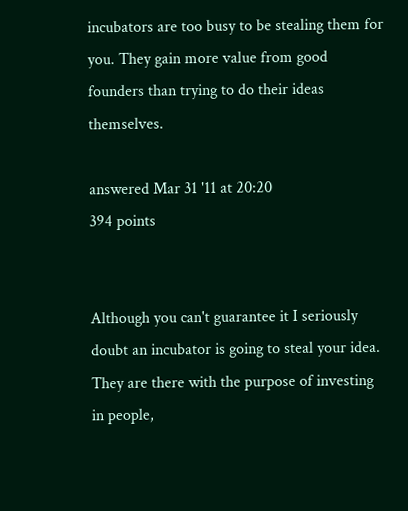incubators are too busy to be stealing them for you. They gain more value from good founders than trying to do their ideas themselves.

answered Mar 31 '11 at 20:20
394 points


Although you can't guarantee it I seriously doubt an incubator is going to steal your idea. They are there with the purpose of investing in people,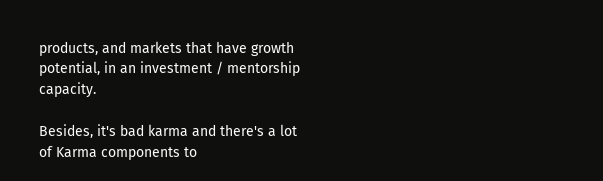products, and markets that have growth potential, in an investment / mentorship capacity.

Besides, it's bad karma and there's a lot of Karma components to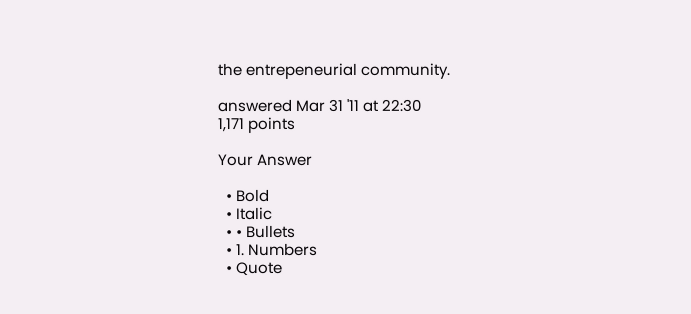the entrepeneurial community.

answered Mar 31 '11 at 22:30
1,171 points

Your Answer

  • Bold
  • Italic
  • • Bullets
  • 1. Numbers
  • Quote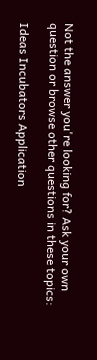Not the answer you're looking for? Ask your own question or browse other questions in these topics:

Ideas Incubators Application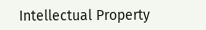Intellectual Property